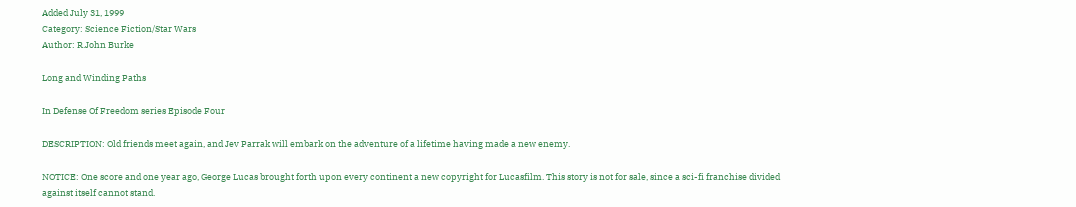Added July 31, 1999
Category: Science Fiction/Star Wars
Author: R.John Burke

Long and Winding Paths

In Defense Of Freedom series Episode Four

DESCRIPTION: Old friends meet again, and Jev Parrak will embark on the adventure of a lifetime having made a new enemy.

NOTICE: One score and one year ago, George Lucas brought forth upon every continent a new copyright for Lucasfilm. This story is not for sale, since a sci-fi franchise divided against itself cannot stand.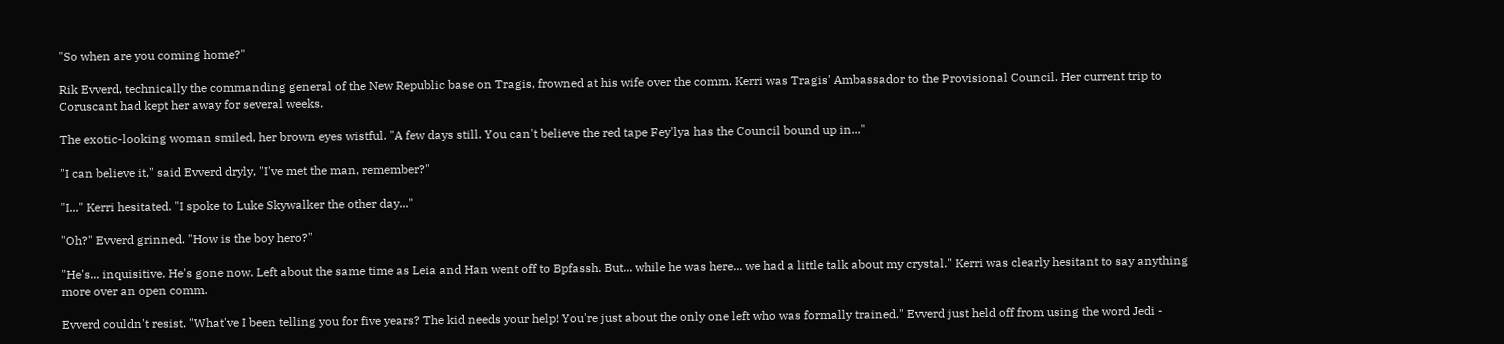"So when are you coming home?"

Rik Evverd, technically the commanding general of the New Republic base on Tragis, frowned at his wife over the comm. Kerri was Tragis' Ambassador to the Provisional Council. Her current trip to Coruscant had kept her away for several weeks.

The exotic-looking woman smiled, her brown eyes wistful. "A few days still. You can't believe the red tape Fey'lya has the Council bound up in..."

"I can believe it," said Evverd dryly, "I've met the man, remember?"

"I..." Kerri hesitated. "I spoke to Luke Skywalker the other day..."

"Oh?" Evverd grinned. "How is the boy hero?"

"He's... inquisitive. He's gone now. Left about the same time as Leia and Han went off to Bpfassh. But... while he was here... we had a little talk about my crystal." Kerri was clearly hesitant to say anything more over an open comm.

Evverd couldn't resist. "What've I been telling you for five years? The kid needs your help! You're just about the only one left who was formally trained." Evverd just held off from using the word Jedi -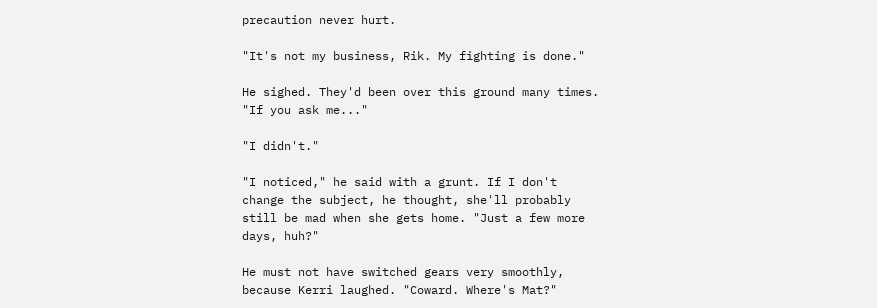precaution never hurt.

"It's not my business, Rik. My fighting is done."

He sighed. They'd been over this ground many times. "If you ask me..."

"I didn't."

"I noticed," he said with a grunt. If I don't change the subject, he thought, she'll probably still be mad when she gets home. "Just a few more days, huh?"

He must not have switched gears very smoothly, because Kerri laughed. "Coward. Where's Mat?"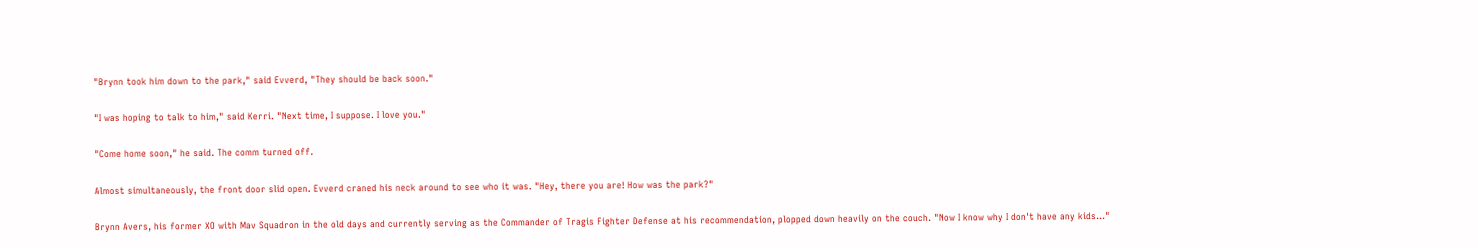"Brynn took him down to the park," said Evverd, "They should be back soon."

"I was hoping to talk to him," said Kerri. "Next time, I suppose. I love you."

"Come home soon," he said. The comm turned off.

Almost simultaneously, the front door slid open. Evverd craned his neck around to see who it was. "Hey, there you are! How was the park?"

Brynn Avers, his former XO with Mav Squadron in the old days and currently serving as the Commander of Tragis Fighter Defense at his recommendation, plopped down heavily on the couch. "Now I know why I don't have any kids..."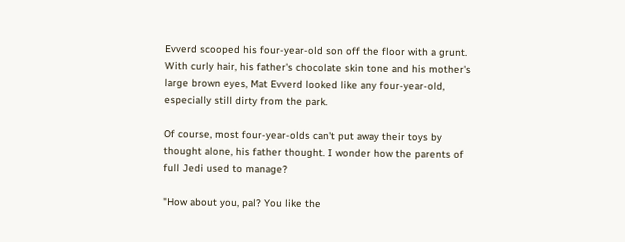Evverd scooped his four-year-old son off the floor with a grunt. With curly hair, his father's chocolate skin tone and his mother's large brown eyes, Mat Evverd looked like any four-year-old, especially still dirty from the park.

Of course, most four-year-olds can't put away their toys by thought alone, his father thought. I wonder how the parents of full Jedi used to manage?

"How about you, pal? You like the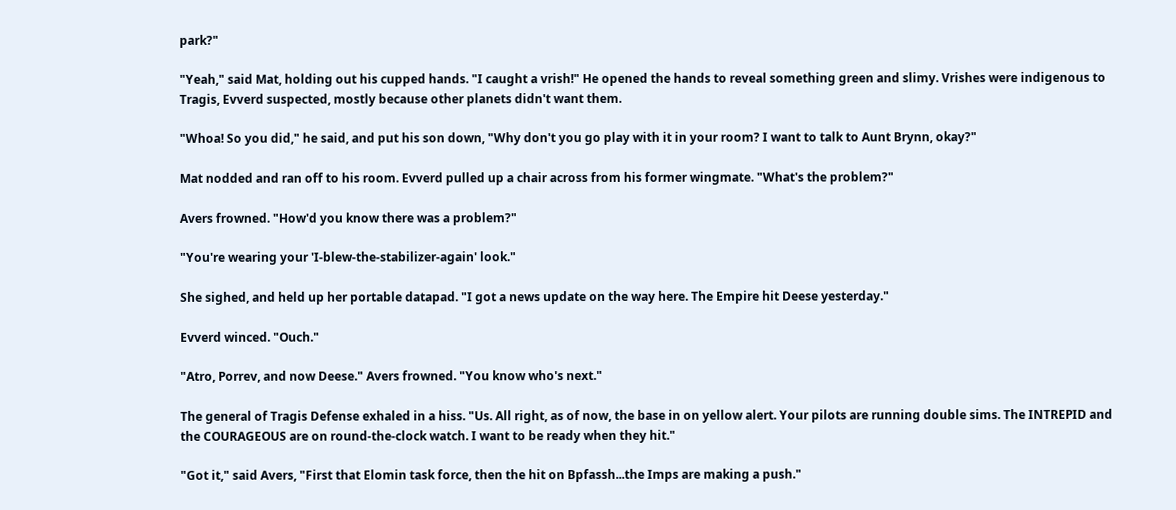park?"

"Yeah," said Mat, holding out his cupped hands. "I caught a vrish!" He opened the hands to reveal something green and slimy. Vrishes were indigenous to Tragis, Evverd suspected, mostly because other planets didn't want them.

"Whoa! So you did," he said, and put his son down, "Why don't you go play with it in your room? I want to talk to Aunt Brynn, okay?"

Mat nodded and ran off to his room. Evverd pulled up a chair across from his former wingmate. "What's the problem?"

Avers frowned. "How'd you know there was a problem?"

"You're wearing your 'I-blew-the-stabilizer-again' look."

She sighed, and held up her portable datapad. "I got a news update on the way here. The Empire hit Deese yesterday."

Evverd winced. "Ouch."

"Atro, Porrev, and now Deese." Avers frowned. "You know who's next."

The general of Tragis Defense exhaled in a hiss. "Us. All right, as of now, the base in on yellow alert. Your pilots are running double sims. The INTREPID and the COURAGEOUS are on round-the-clock watch. I want to be ready when they hit."

"Got it," said Avers, "First that Elomin task force, then the hit on Bpfassh...the Imps are making a push."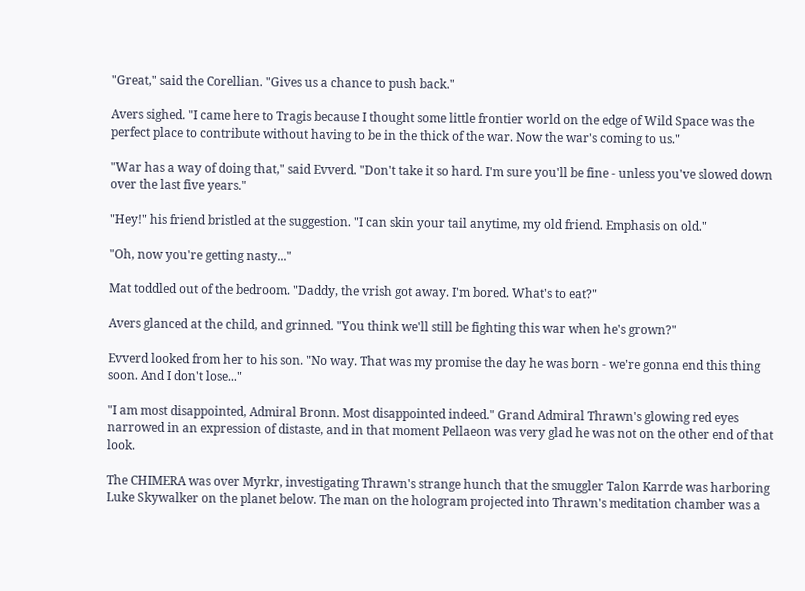"Great," said the Corellian. "Gives us a chance to push back."

Avers sighed. "I came here to Tragis because I thought some little frontier world on the edge of Wild Space was the perfect place to contribute without having to be in the thick of the war. Now the war's coming to us."

"War has a way of doing that," said Evverd. "Don't take it so hard. I'm sure you'll be fine - unless you've slowed down over the last five years."

"Hey!" his friend bristled at the suggestion. "I can skin your tail anytime, my old friend. Emphasis on old."

"Oh, now you're getting nasty..."

Mat toddled out of the bedroom. "Daddy, the vrish got away. I'm bored. What's to eat?"

Avers glanced at the child, and grinned. "You think we'll still be fighting this war when he's grown?"

Evverd looked from her to his son. "No way. That was my promise the day he was born - we're gonna end this thing soon. And I don't lose..."

"I am most disappointed, Admiral Bronn. Most disappointed indeed." Grand Admiral Thrawn's glowing red eyes narrowed in an expression of distaste, and in that moment Pellaeon was very glad he was not on the other end of that look.

The CHIMERA was over Myrkr, investigating Thrawn's strange hunch that the smuggler Talon Karrde was harboring Luke Skywalker on the planet below. The man on the hologram projected into Thrawn's meditation chamber was a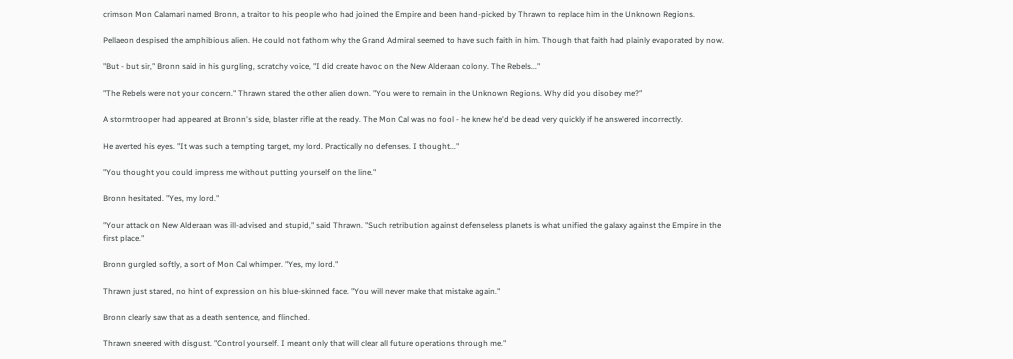crimson Mon Calamari named Bronn, a traitor to his people who had joined the Empire and been hand-picked by Thrawn to replace him in the Unknown Regions.

Pellaeon despised the amphibious alien. He could not fathom why the Grand Admiral seemed to have such faith in him. Though that faith had plainly evaporated by now.

"But - but sir," Bronn said in his gurgling, scratchy voice, "I did create havoc on the New Alderaan colony. The Rebels..."

"The Rebels were not your concern." Thrawn stared the other alien down. "You were to remain in the Unknown Regions. Why did you disobey me?"

A stormtrooper had appeared at Bronn's side, blaster rifle at the ready. The Mon Cal was no fool - he knew he'd be dead very quickly if he answered incorrectly.

He averted his eyes. "It was such a tempting target, my lord. Practically no defenses. I thought..."

"You thought you could impress me without putting yourself on the line."

Bronn hesitated. "Yes, my lord."

"Your attack on New Alderaan was ill-advised and stupid," said Thrawn. "Such retribution against defenseless planets is what unified the galaxy against the Empire in the first place."

Bronn gurgled softly, a sort of Mon Cal whimper. "Yes, my lord."

Thrawn just stared, no hint of expression on his blue-skinned face. "You will never make that mistake again."

Bronn clearly saw that as a death sentence, and flinched.

Thrawn sneered with disgust. "Control yourself. I meant only that will clear all future operations through me."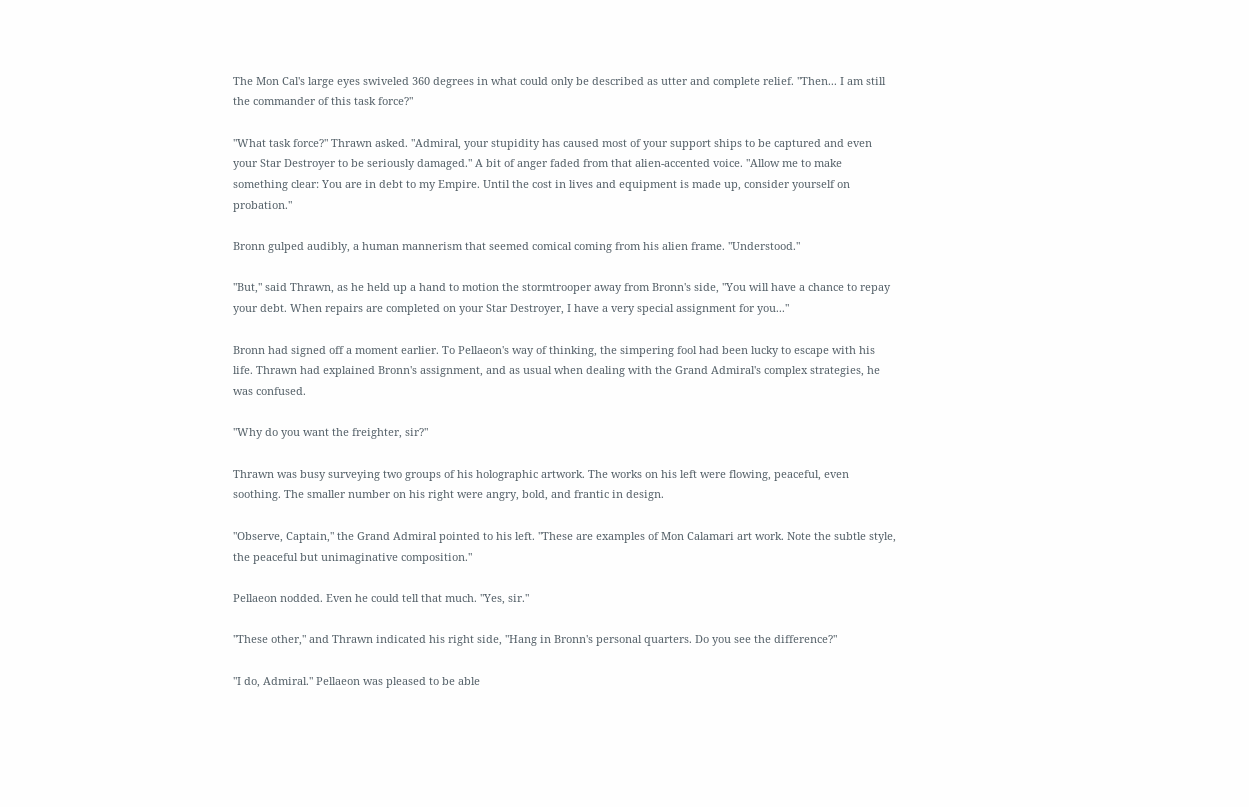The Mon Cal's large eyes swiveled 360 degrees in what could only be described as utter and complete relief. "Then... I am still the commander of this task force?"

"What task force?" Thrawn asked. "Admiral, your stupidity has caused most of your support ships to be captured and even your Star Destroyer to be seriously damaged." A bit of anger faded from that alien-accented voice. "Allow me to make something clear: You are in debt to my Empire. Until the cost in lives and equipment is made up, consider yourself on probation."

Bronn gulped audibly, a human mannerism that seemed comical coming from his alien frame. "Understood."

"But," said Thrawn, as he held up a hand to motion the stormtrooper away from Bronn's side, "You will have a chance to repay your debt. When repairs are completed on your Star Destroyer, I have a very special assignment for you..."

Bronn had signed off a moment earlier. To Pellaeon's way of thinking, the simpering fool had been lucky to escape with his life. Thrawn had explained Bronn's assignment, and as usual when dealing with the Grand Admiral's complex strategies, he was confused.

"Why do you want the freighter, sir?"

Thrawn was busy surveying two groups of his holographic artwork. The works on his left were flowing, peaceful, even soothing. The smaller number on his right were angry, bold, and frantic in design.

"Observe, Captain," the Grand Admiral pointed to his left. "These are examples of Mon Calamari art work. Note the subtle style, the peaceful but unimaginative composition."

Pellaeon nodded. Even he could tell that much. "Yes, sir."

"These other," and Thrawn indicated his right side, "Hang in Bronn's personal quarters. Do you see the difference?"

"I do, Admiral." Pellaeon was pleased to be able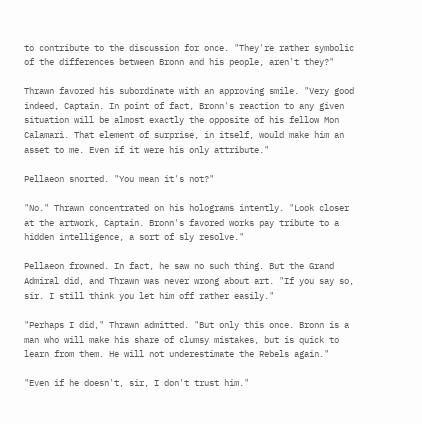to contribute to the discussion for once. "They're rather symbolic of the differences between Bronn and his people, aren't they?"

Thrawn favored his subordinate with an approving smile. "Very good indeed, Captain. In point of fact, Bronn's reaction to any given situation will be almost exactly the opposite of his fellow Mon Calamari. That element of surprise, in itself, would make him an asset to me. Even if it were his only attribute."

Pellaeon snorted. "You mean it's not?"

"No." Thrawn concentrated on his holograms intently. "Look closer at the artwork, Captain. Bronn's favored works pay tribute to a hidden intelligence, a sort of sly resolve."

Pellaeon frowned. In fact, he saw no such thing. But the Grand Admiral did, and Thrawn was never wrong about art. "If you say so, sir. I still think you let him off rather easily."

"Perhaps I did," Thrawn admitted. "But only this once. Bronn is a man who will make his share of clumsy mistakes, but is quick to learn from them. He will not underestimate the Rebels again."

"Even if he doesn't, sir, I don't trust him."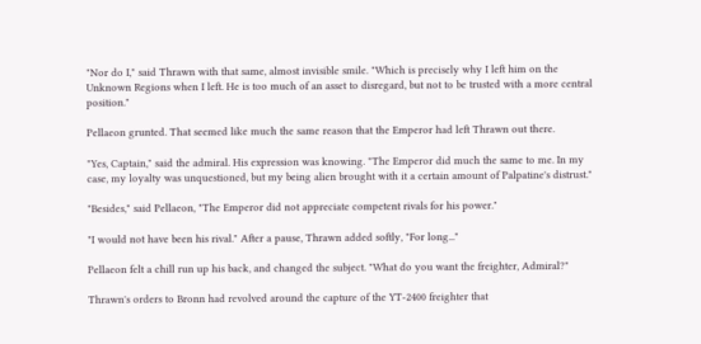"Nor do I," said Thrawn with that same, almost invisible smile. "Which is precisely why I left him on the Unknown Regions when I left. He is too much of an asset to disregard, but not to be trusted with a more central position."

Pellaeon grunted. That seemed like much the same reason that the Emperor had left Thrawn out there.

"Yes, Captain," said the admiral. His expression was knowing. "The Emperor did much the same to me. In my case, my loyalty was unquestioned, but my being alien brought with it a certain amount of Palpatine's distrust."

"Besides," said Pellaeon, "The Emperor did not appreciate competent rivals for his power."

"I would not have been his rival." After a pause, Thrawn added softly, "For long..."

Pellaeon felt a chill run up his back, and changed the subject. "What do you want the freighter, Admiral?"

Thrawn's orders to Bronn had revolved around the capture of the YT-2400 freighter that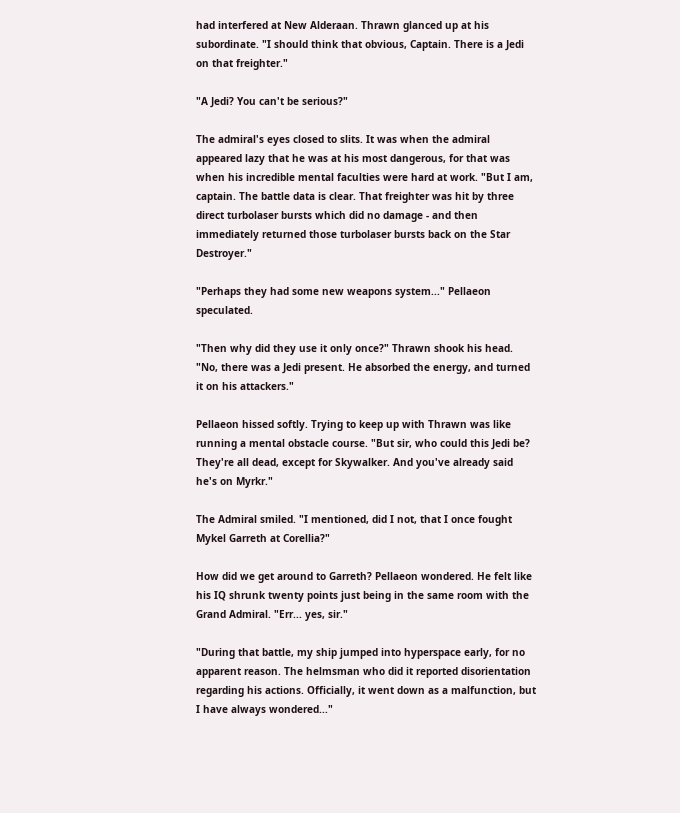had interfered at New Alderaan. Thrawn glanced up at his subordinate. "I should think that obvious, Captain. There is a Jedi on that freighter."

"A Jedi? You can't be serious?"

The admiral's eyes closed to slits. It was when the admiral appeared lazy that he was at his most dangerous, for that was when his incredible mental faculties were hard at work. "But I am, captain. The battle data is clear. That freighter was hit by three direct turbolaser bursts which did no damage - and then immediately returned those turbolaser bursts back on the Star Destroyer."

"Perhaps they had some new weapons system..." Pellaeon speculated.

"Then why did they use it only once?" Thrawn shook his head. "No, there was a Jedi present. He absorbed the energy, and turned it on his attackers."

Pellaeon hissed softly. Trying to keep up with Thrawn was like running a mental obstacle course. "But sir, who could this Jedi be? They're all dead, except for Skywalker. And you've already said he's on Myrkr."

The Admiral smiled. "I mentioned, did I not, that I once fought Mykel Garreth at Corellia?"

How did we get around to Garreth? Pellaeon wondered. He felt like his IQ shrunk twenty points just being in the same room with the Grand Admiral. "Err... yes, sir."

"During that battle, my ship jumped into hyperspace early, for no apparent reason. The helmsman who did it reported disorientation regarding his actions. Officially, it went down as a malfunction, but I have always wondered..."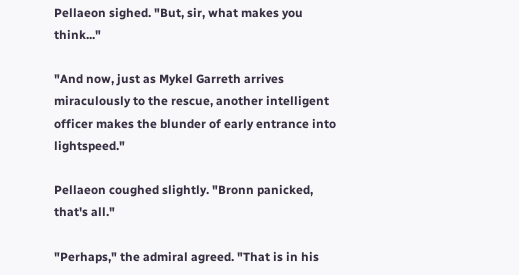Pellaeon sighed. "But, sir, what makes you think..."

"And now, just as Mykel Garreth arrives miraculously to the rescue, another intelligent officer makes the blunder of early entrance into lightspeed."

Pellaeon coughed slightly. "Bronn panicked, that's all."

"Perhaps," the admiral agreed. "That is in his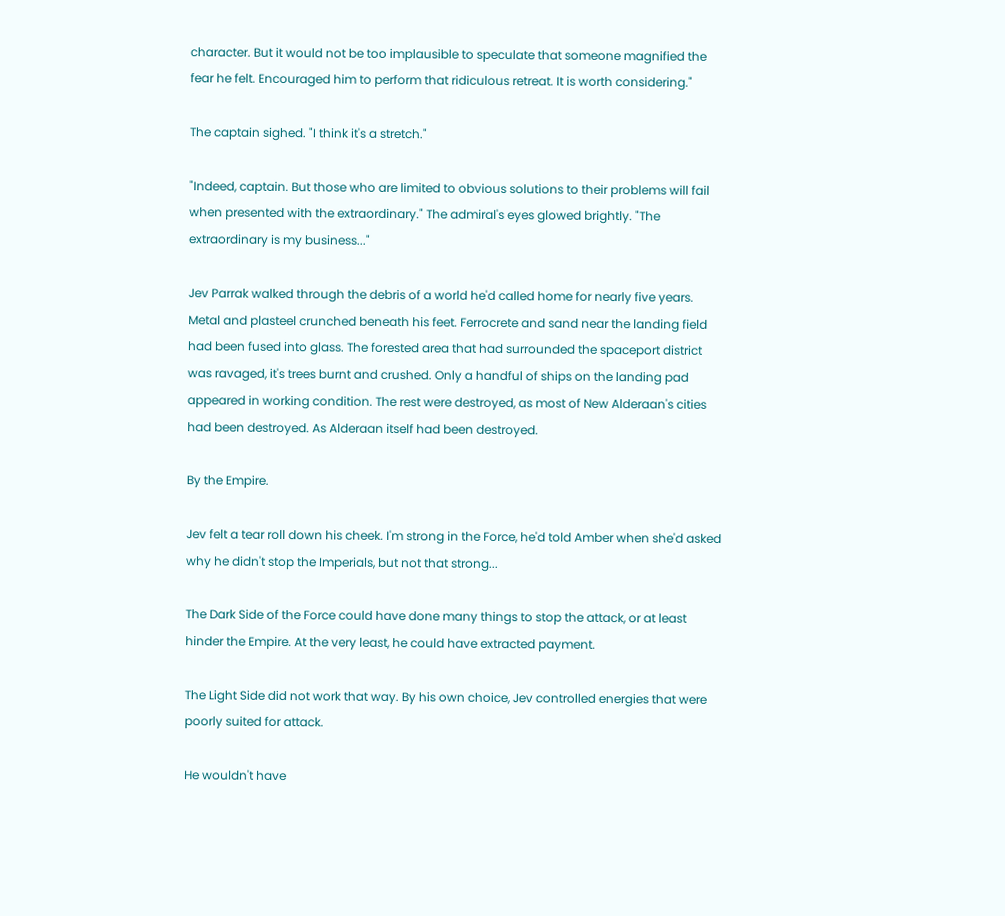character. But it would not be too implausible to speculate that someone magnified the fear he felt. Encouraged him to perform that ridiculous retreat. It is worth considering."

The captain sighed. "I think it's a stretch."

"Indeed, captain. But those who are limited to obvious solutions to their problems will fail when presented with the extraordinary." The admiral's eyes glowed brightly. "The extraordinary is my business..."

Jev Parrak walked through the debris of a world he'd called home for nearly five years. Metal and plasteel crunched beneath his feet. Ferrocrete and sand near the landing field had been fused into glass. The forested area that had surrounded the spaceport district was ravaged, it's trees burnt and crushed. Only a handful of ships on the landing pad appeared in working condition. The rest were destroyed, as most of New Alderaan's cities had been destroyed. As Alderaan itself had been destroyed.

By the Empire.

Jev felt a tear roll down his cheek. I'm strong in the Force, he'd told Amber when she'd asked why he didn't stop the Imperials, but not that strong...

The Dark Side of the Force could have done many things to stop the attack, or at least hinder the Empire. At the very least, he could have extracted payment.

The Light Side did not work that way. By his own choice, Jev controlled energies that were poorly suited for attack.

He wouldn't have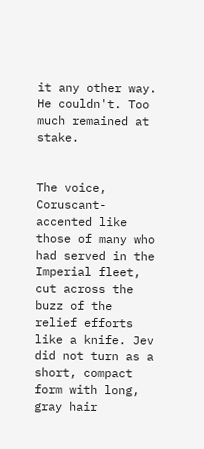it any other way. He couldn't. Too much remained at stake.


The voice, Coruscant-accented like those of many who had served in the Imperial fleet, cut across the buzz of the relief efforts like a knife. Jev did not turn as a short, compact form with long, gray hair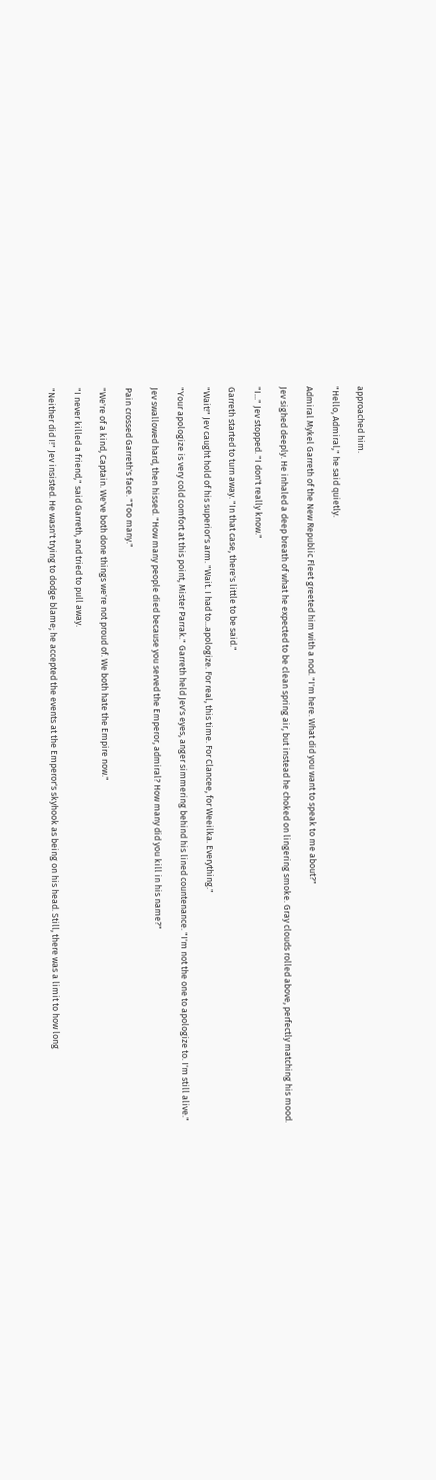approached him.

"Hello, Admiral," he said quietly.

Admiral Mykel Garreth of the New Republic Fleet greeted him with a nod. "I'm here. What did you want to speak to me about?"

Jev sighed deeply. He inhaled a deep breath of what he expected to be clean spring air, but instead he choked on lingering smoke. Gray clouds rolled above, perfectly matching his mood.

"I..." Jev stopped. "I don't really know."

Garreth started to turn away. "In that case, there's little to be said."

"Wait!" Jev caught hold of his superior's arm. "Wait. I had to...apologize. For real, this time. For Clancee, for Weeilka. Everything."

"Your apologize is very cold comfort at this point, Mister Parrak." Garreth held Jev's eyes, anger simmering behind his lined countenance. "I'm not the one to apologize to. I'm still alive."

Jev swallowed hard, then hissed. "How many people died because you served the Emperor, admiral? How many did you kill in his name?"

Pain crossed Garreth's face. "Too many."

"We're of a kind, Captain. We've both done things we're not proud of. We both hate the Empire now."

"I never killed a friend," said Garreth, and tried to pull away.

"Neither did I!" Jev insisted. He wasn't trying to dodge blame; he accepted the events at the Emperor's skyhook as being on his head. Still, there was a limit to how long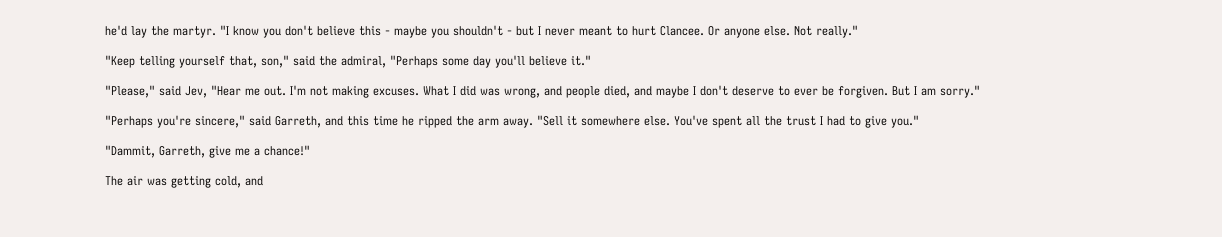he'd lay the martyr. "I know you don't believe this - maybe you shouldn't - but I never meant to hurt Clancee. Or anyone else. Not really."

"Keep telling yourself that, son," said the admiral, "Perhaps some day you'll believe it."

"Please," said Jev, "Hear me out. I'm not making excuses. What I did was wrong, and people died, and maybe I don't deserve to ever be forgiven. But I am sorry."

"Perhaps you're sincere," said Garreth, and this time he ripped the arm away. "Sell it somewhere else. You've spent all the trust I had to give you."

"Dammit, Garreth, give me a chance!"

The air was getting cold, and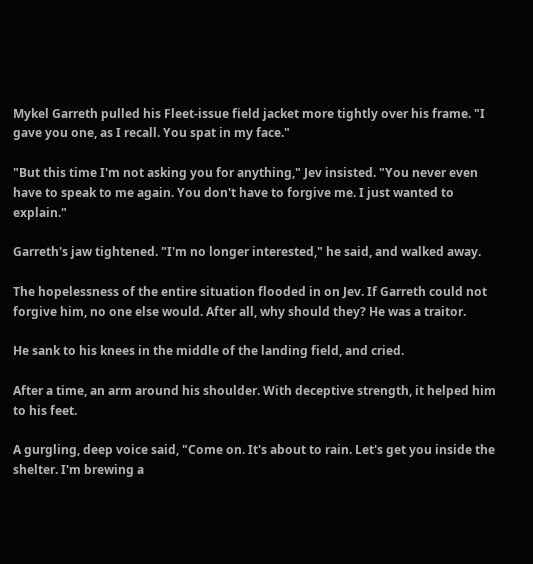Mykel Garreth pulled his Fleet-issue field jacket more tightly over his frame. "I gave you one, as I recall. You spat in my face."

"But this time I'm not asking you for anything," Jev insisted. "You never even have to speak to me again. You don't have to forgive me. I just wanted to explain."

Garreth's jaw tightened. "I'm no longer interested," he said, and walked away.

The hopelessness of the entire situation flooded in on Jev. If Garreth could not forgive him, no one else would. After all, why should they? He was a traitor.

He sank to his knees in the middle of the landing field, and cried.

After a time, an arm around his shoulder. With deceptive strength, it helped him to his feet.

A gurgling, deep voice said, "Come on. It's about to rain. Let's get you inside the shelter. I'm brewing a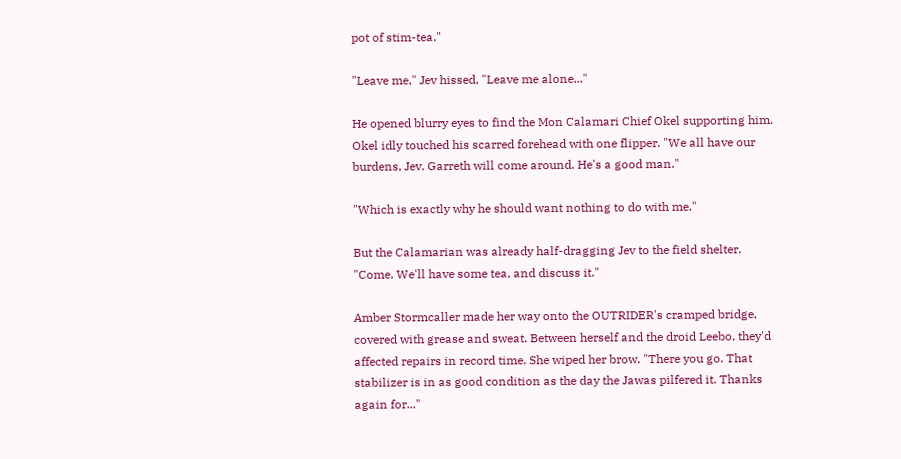pot of stim-tea."

"Leave me," Jev hissed, "Leave me alone..."

He opened blurry eyes to find the Mon Calamari Chief Okel supporting him. Okel idly touched his scarred forehead with one flipper. "We all have our burdens, Jev. Garreth will come around. He's a good man."

"Which is exactly why he should want nothing to do with me."

But the Calamarian was already half-dragging Jev to the field shelter. "Come. We'll have some tea, and discuss it."

Amber Stormcaller made her way onto the OUTRIDER's cramped bridge, covered with grease and sweat. Between herself and the droid Leebo, they'd affected repairs in record time. She wiped her brow. "There you go. That stabilizer is in as good condition as the day the Jawas pilfered it. Thanks again for..."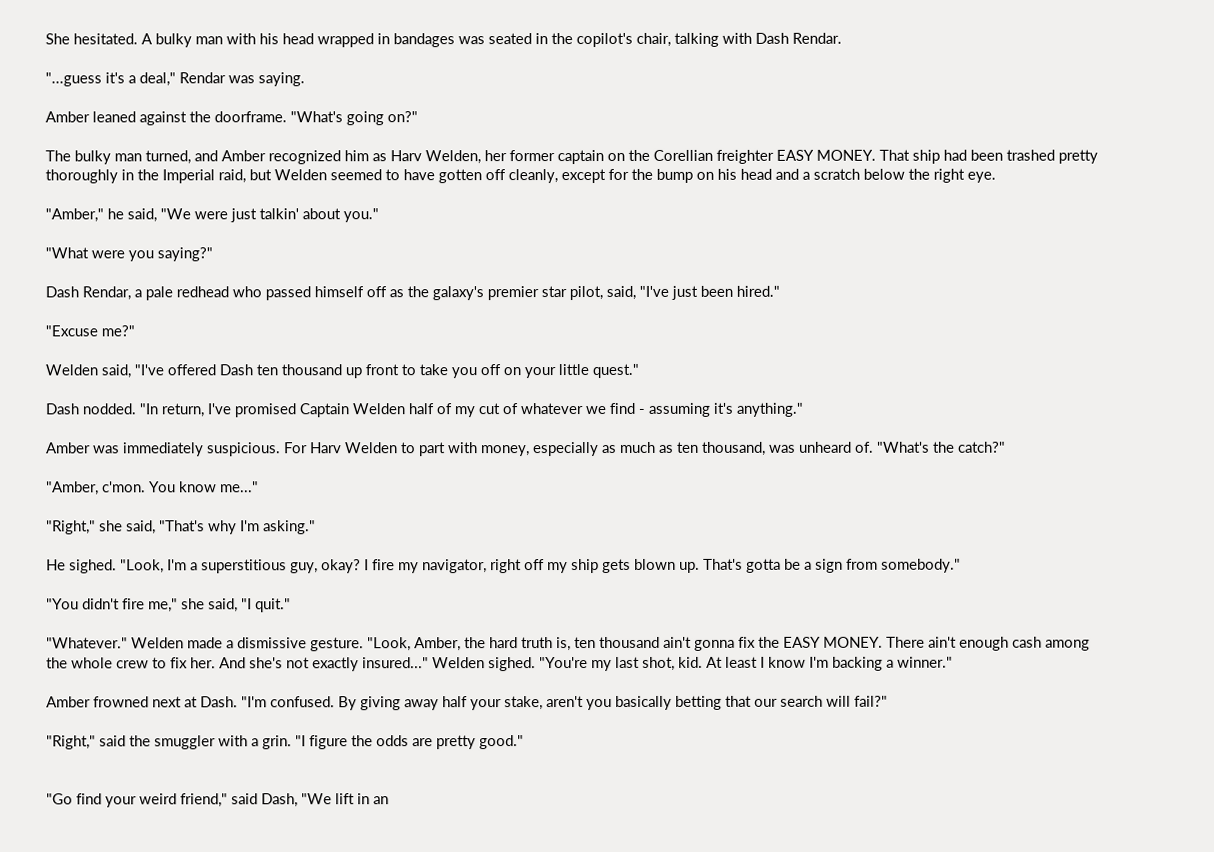She hesitated. A bulky man with his head wrapped in bandages was seated in the copilot's chair, talking with Dash Rendar.

"...guess it's a deal," Rendar was saying.

Amber leaned against the doorframe. "What's going on?"

The bulky man turned, and Amber recognized him as Harv Welden, her former captain on the Corellian freighter EASY MONEY. That ship had been trashed pretty thoroughly in the Imperial raid, but Welden seemed to have gotten off cleanly, except for the bump on his head and a scratch below the right eye.

"Amber," he said, "We were just talkin' about you."

"What were you saying?"

Dash Rendar, a pale redhead who passed himself off as the galaxy's premier star pilot, said, "I've just been hired."

"Excuse me?"

Welden said, "I've offered Dash ten thousand up front to take you off on your little quest."

Dash nodded. "In return, I've promised Captain Welden half of my cut of whatever we find - assuming it's anything."

Amber was immediately suspicious. For Harv Welden to part with money, especially as much as ten thousand, was unheard of. "What's the catch?"

"Amber, c'mon. You know me..."

"Right," she said, "That's why I'm asking."

He sighed. "Look, I'm a superstitious guy, okay? I fire my navigator, right off my ship gets blown up. That's gotta be a sign from somebody."

"You didn't fire me," she said, "I quit."

"Whatever." Welden made a dismissive gesture. "Look, Amber, the hard truth is, ten thousand ain't gonna fix the EASY MONEY. There ain't enough cash among the whole crew to fix her. And she's not exactly insured..." Welden sighed. "You're my last shot, kid. At least I know I'm backing a winner."

Amber frowned next at Dash. "I'm confused. By giving away half your stake, aren't you basically betting that our search will fail?"

"Right," said the smuggler with a grin. "I figure the odds are pretty good."


"Go find your weird friend," said Dash, "We lift in an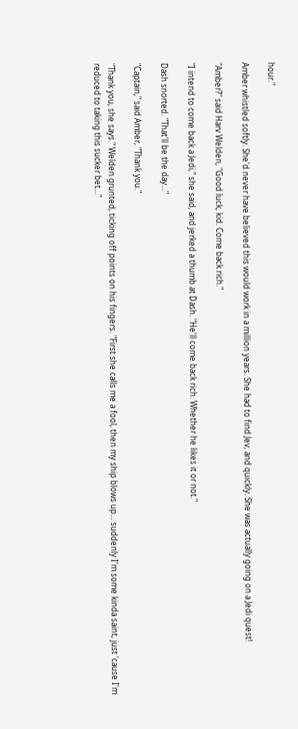hour."

Amber whistled softly. She'd never have believed this would work in a million years. She had to find Jev, and quickly. She was actually going on a Jedi quest!

"Amber?" said Harv Welden, "Good luck, kid. Come back rich."

"I intend to come back a Jedi," she said, and jerked a thumb at Dash. "He'll come back rich. Whether he likes it or not."

Dash snorted. "That'll be the day..."

"Captain," said Amber, "Thank you."

"Thank you, she says." Welden grunted, ticking off points on his fingers. "First she calls me a fool, then my ship blows up... suddenly I'm some kinda saint, just 'cause I'm reduced to taking this sucker bet..."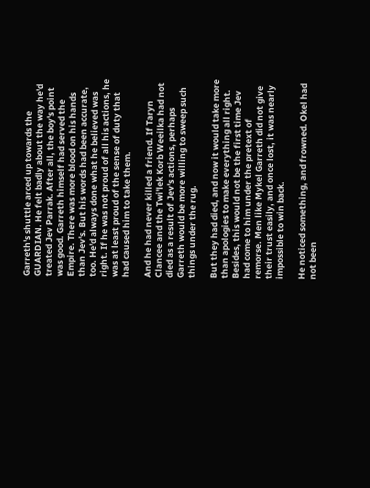Garreth's shuttle arced up towards the GUARDIAN. He felt badly about the way he'd treated Jev Parrak. After all, the boy's point was good. Garreth himself had served the Empire. There was more blood on his hands than Jev's. But his words had been accurate, too. He'd always done what he believed was right. If he was not proud of all his actions, he was at least proud of the sense of duty that had caused him to take them.

And he had never killed a friend. If Taryn Clancee and the Twi'lek Korb Weeilka had not died as a result of Jev's actions, perhaps Garreth would be more willing to sweep such things under the rug.

But they had died, and now it would take more than apologies to make everything all right. Besides, this would not be the first time Jev had come to him under the pretext of remorse. Men like Mykel Garreth did not give their trust easily, and once lost, it was nearly impossible to win back.

He noticed something, and frowned. Okel had not been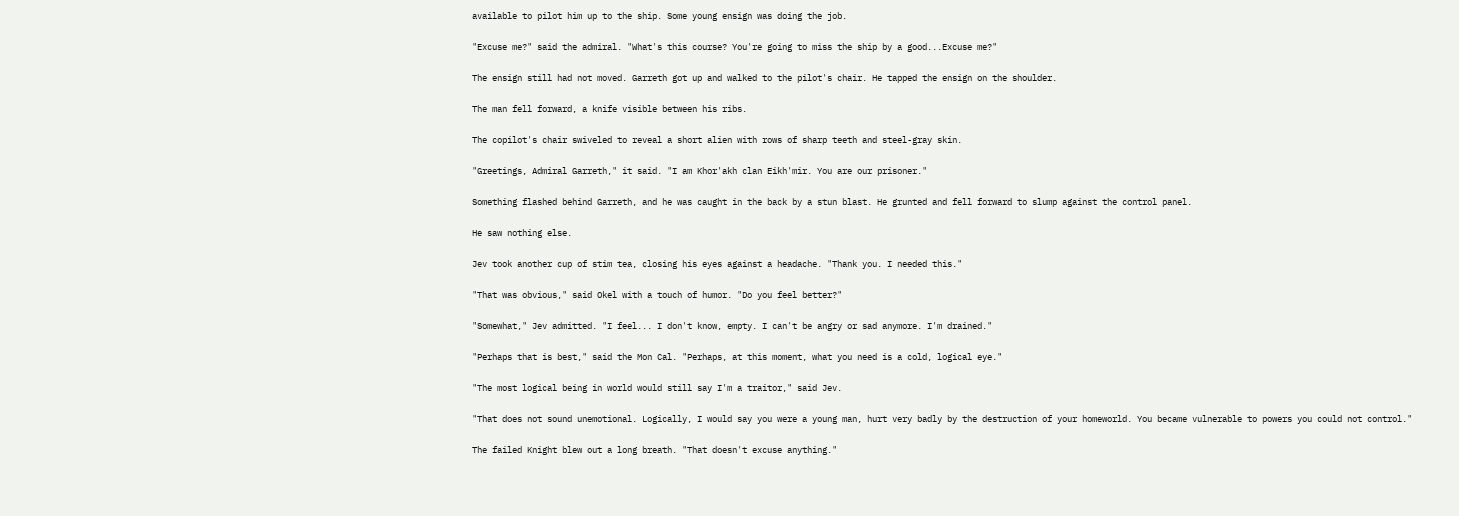available to pilot him up to the ship. Some young ensign was doing the job.

"Excuse me?" said the admiral. "What's this course? You're going to miss the ship by a good...Excuse me?"

The ensign still had not moved. Garreth got up and walked to the pilot's chair. He tapped the ensign on the shoulder.

The man fell forward, a knife visible between his ribs.

The copilot's chair swiveled to reveal a short alien with rows of sharp teeth and steel-gray skin.

"Greetings, Admiral Garreth," it said. "I am Khor'akh clan Eikh'mir. You are our prisoner."

Something flashed behind Garreth, and he was caught in the back by a stun blast. He grunted and fell forward to slump against the control panel.

He saw nothing else.

Jev took another cup of stim tea, closing his eyes against a headache. "Thank you. I needed this."

"That was obvious," said Okel with a touch of humor. "Do you feel better?"

"Somewhat," Jev admitted. "I feel... I don't know, empty. I can't be angry or sad anymore. I'm drained."

"Perhaps that is best," said the Mon Cal. "Perhaps, at this moment, what you need is a cold, logical eye."

"The most logical being in world would still say I'm a traitor," said Jev.

"That does not sound unemotional. Logically, I would say you were a young man, hurt very badly by the destruction of your homeworld. You became vulnerable to powers you could not control."

The failed Knight blew out a long breath. "That doesn't excuse anything."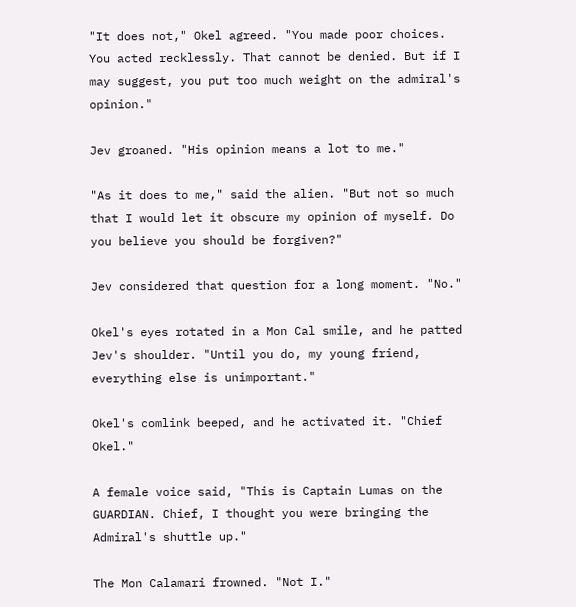"It does not," Okel agreed. "You made poor choices. You acted recklessly. That cannot be denied. But if I may suggest, you put too much weight on the admiral's opinion."

Jev groaned. "His opinion means a lot to me."

"As it does to me," said the alien. "But not so much that I would let it obscure my opinion of myself. Do you believe you should be forgiven?"

Jev considered that question for a long moment. "No."

Okel's eyes rotated in a Mon Cal smile, and he patted Jev's shoulder. "Until you do, my young friend, everything else is unimportant."

Okel's comlink beeped, and he activated it. "Chief Okel."

A female voice said, "This is Captain Lumas on the GUARDIAN. Chief, I thought you were bringing the Admiral's shuttle up."

The Mon Calamari frowned. "Not I."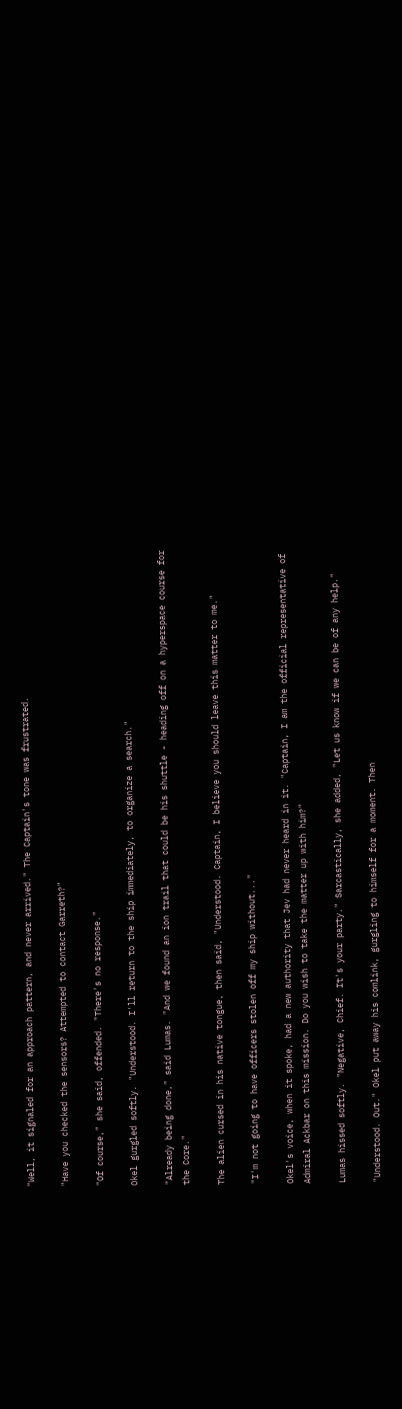"Well, it signaled for an approach pattern, and never arrived." The Captain's tone was frustrated.

"Have you checked the sensors? Attempted to contact Garreth?"

"Of course," she said, offended. "There's no response."

Okel gurgled softly. "Understood. I'll return to the ship immediately, to organize a search."

"Already being done," said Lumas. "And we found an ion trail that could be his shuttle - heading off on a hyperspace course for the Core."

The alien cursed in his native tongue, then said, "Understood. Captain, I believe you should leave this matter to me."

"I'm not going to have officers stolen off my ship without..."

Okel's voice, when it spoke, had a new authority that Jev had never heard in it. "Captain, I am the official representative of Admiral Ackbar on this mission. Do you wish to take the matter up with him?"

Lumas hissed softly. "Negative, Chief. It's your party." Sarcastically, she added, "Let us know if we can be of any help."

"Understood. Out." Okel put away his comlink, gurgling to himself for a moment. Then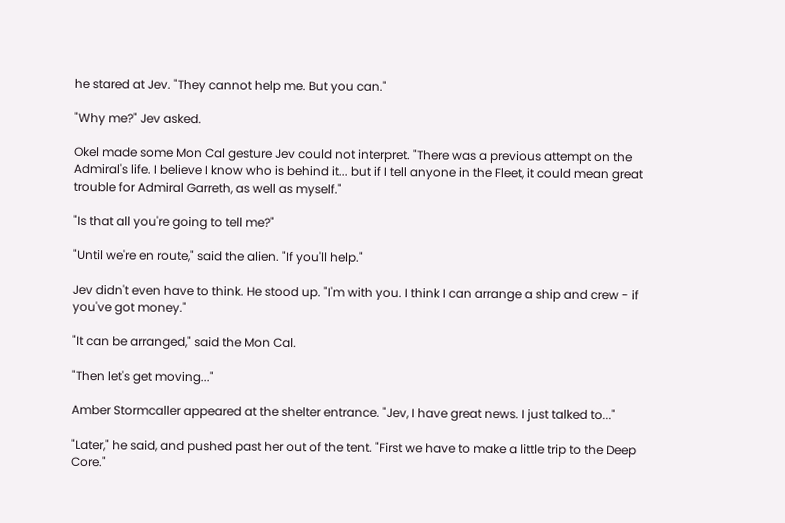he stared at Jev. "They cannot help me. But you can."

"Why me?" Jev asked.

Okel made some Mon Cal gesture Jev could not interpret. "There was a previous attempt on the Admiral's life. I believe I know who is behind it... but if I tell anyone in the Fleet, it could mean great trouble for Admiral Garreth, as well as myself."

"Is that all you're going to tell me?"

"Until we're en route," said the alien. "If you'll help."

Jev didn't even have to think. He stood up. "I'm with you. I think I can arrange a ship and crew - if you've got money."

"It can be arranged," said the Mon Cal.

"Then let's get moving..."

Amber Stormcaller appeared at the shelter entrance. "Jev, I have great news. I just talked to..."

"Later," he said, and pushed past her out of the tent. "First we have to make a little trip to the Deep Core."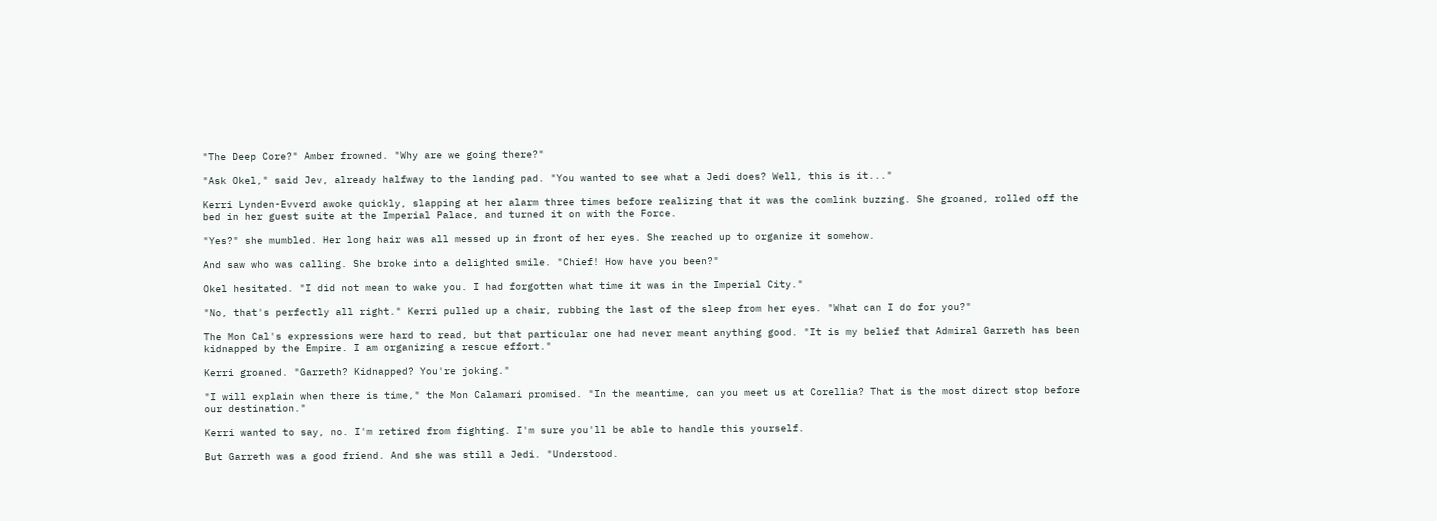"The Deep Core?" Amber frowned. "Why are we going there?"

"Ask Okel," said Jev, already halfway to the landing pad. "You wanted to see what a Jedi does? Well, this is it..."

Kerri Lynden-Evverd awoke quickly, slapping at her alarm three times before realizing that it was the comlink buzzing. She groaned, rolled off the bed in her guest suite at the Imperial Palace, and turned it on with the Force.

"Yes?" she mumbled. Her long hair was all messed up in front of her eyes. She reached up to organize it somehow.

And saw who was calling. She broke into a delighted smile. "Chief! How have you been?"

Okel hesitated. "I did not mean to wake you. I had forgotten what time it was in the Imperial City."

"No, that's perfectly all right." Kerri pulled up a chair, rubbing the last of the sleep from her eyes. "What can I do for you?"

The Mon Cal's expressions were hard to read, but that particular one had never meant anything good. "It is my belief that Admiral Garreth has been kidnapped by the Empire. I am organizing a rescue effort."

Kerri groaned. "Garreth? Kidnapped? You're joking."

"I will explain when there is time," the Mon Calamari promised. "In the meantime, can you meet us at Corellia? That is the most direct stop before our destination."

Kerri wanted to say, no. I'm retired from fighting. I'm sure you'll be able to handle this yourself.

But Garreth was a good friend. And she was still a Jedi. "Understood.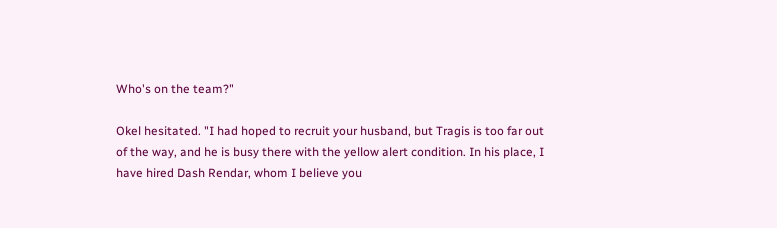Who's on the team?"

Okel hesitated. "I had hoped to recruit your husband, but Tragis is too far out of the way, and he is busy there with the yellow alert condition. In his place, I have hired Dash Rendar, whom I believe you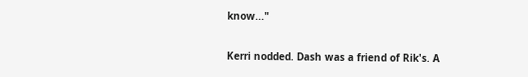know..."

Kerri nodded. Dash was a friend of Rik's. A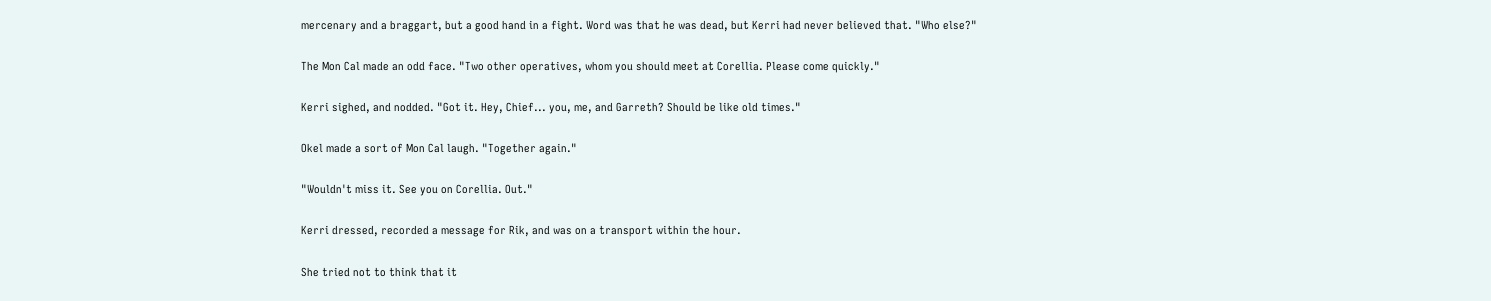mercenary and a braggart, but a good hand in a fight. Word was that he was dead, but Kerri had never believed that. "Who else?"

The Mon Cal made an odd face. "Two other operatives, whom you should meet at Corellia. Please come quickly."

Kerri sighed, and nodded. "Got it. Hey, Chief... you, me, and Garreth? Should be like old times."

Okel made a sort of Mon Cal laugh. "Together again."

"Wouldn't miss it. See you on Corellia. Out."

Kerri dressed, recorded a message for Rik, and was on a transport within the hour.

She tried not to think that it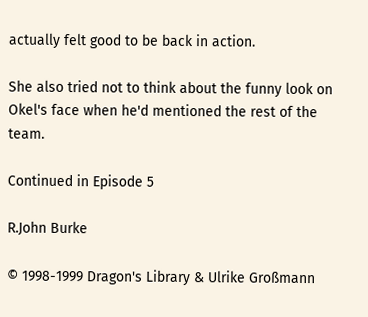actually felt good to be back in action.

She also tried not to think about the funny look on Okel's face when he'd mentioned the rest of the team.

Continued in Episode 5

R.John Burke

© 1998-1999 Dragon's Library & Ulrike Großmann